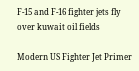F-15 and F-16 fighter jets fly over kuwait oil fields

Modern US Fighter Jet Primer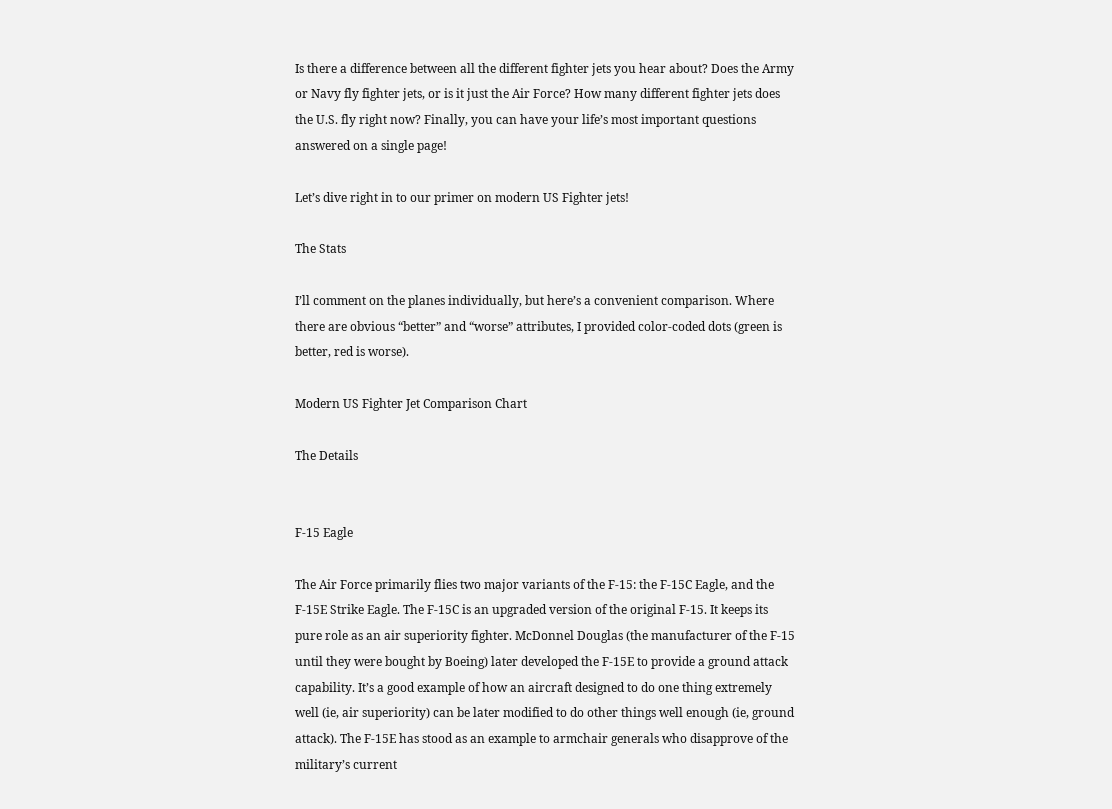Is there a difference between all the different fighter jets you hear about? Does the Army or Navy fly fighter jets, or is it just the Air Force? How many different fighter jets does the U.S. fly right now? Finally, you can have your life’s most important questions answered on a single page!

Let’s dive right in to our primer on modern US Fighter jets!

The Stats

I’ll comment on the planes individually, but here’s a convenient comparison. Where there are obvious “better” and “worse” attributes, I provided color-coded dots (green is better, red is worse).

Modern US Fighter Jet Comparison Chart

The Details


F-15 Eagle

The Air Force primarily flies two major variants of the F-15: the F-15C Eagle, and the F-15E Strike Eagle. The F-15C is an upgraded version of the original F-15. It keeps its pure role as an air superiority fighter. McDonnel Douglas (the manufacturer of the F-15 until they were bought by Boeing) later developed the F-15E to provide a ground attack capability. It’s a good example of how an aircraft designed to do one thing extremely well (ie, air superiority) can be later modified to do other things well enough (ie, ground attack). The F-15E has stood as an example to armchair generals who disapprove of the military’s current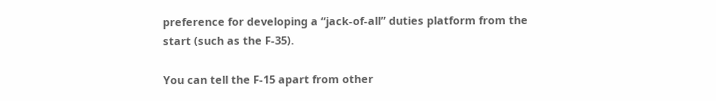preference for developing a “jack-of-all” duties platform from the start (such as the F-35).

You can tell the F-15 apart from other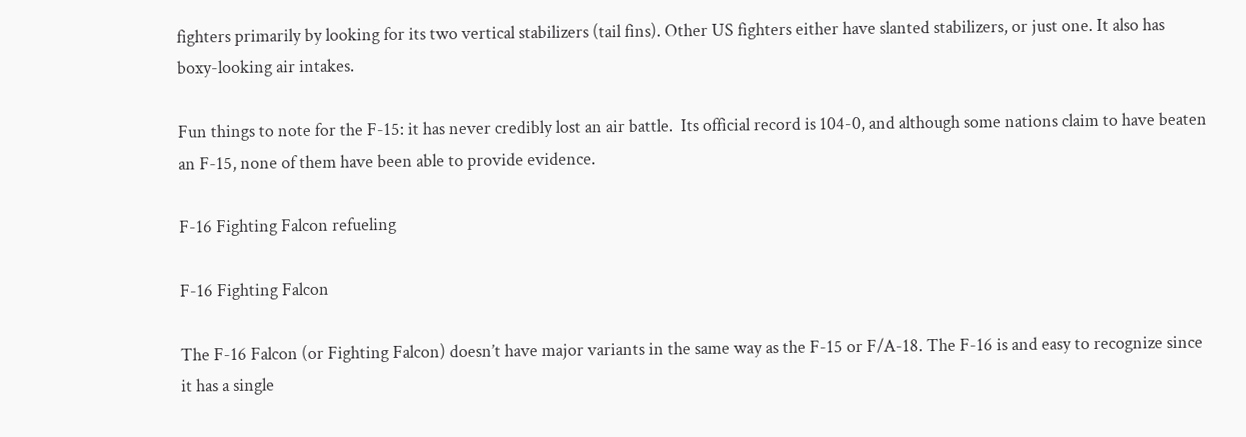fighters primarily by looking for its two vertical stabilizers (tail fins). Other US fighters either have slanted stabilizers, or just one. It also has boxy-looking air intakes.

Fun things to note for the F-15: it has never credibly lost an air battle.  Its official record is 104-0, and although some nations claim to have beaten an F-15, none of them have been able to provide evidence.

F-16 Fighting Falcon refueling

F-16 Fighting Falcon

The F-16 Falcon (or Fighting Falcon) doesn’t have major variants in the same way as the F-15 or F/A-18. The F-16 is and easy to recognize since it has a single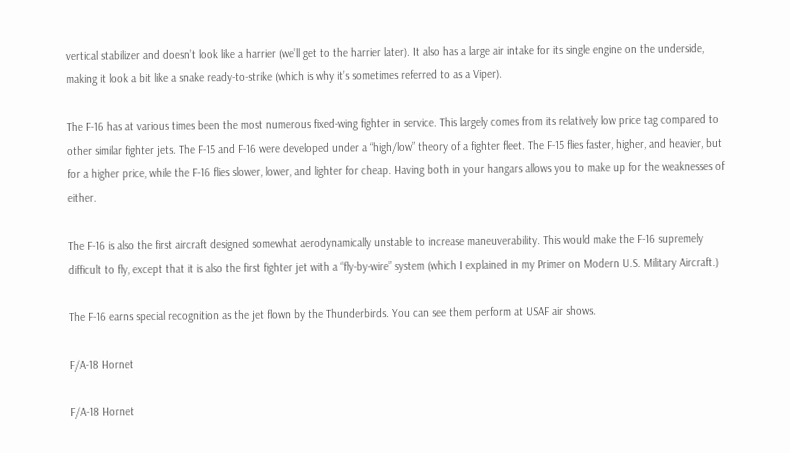vertical stabilizer and doesn’t look like a harrier (we’ll get to the harrier later). It also has a large air intake for its single engine on the underside, making it look a bit like a snake ready-to-strike (which is why it’s sometimes referred to as a Viper).

The F-16 has at various times been the most numerous fixed-wing fighter in service. This largely comes from its relatively low price tag compared to other similar fighter jets. The F-15 and F-16 were developed under a “high/low” theory of a fighter fleet. The F-15 flies faster, higher, and heavier, but for a higher price, while the F-16 flies slower, lower, and lighter for cheap. Having both in your hangars allows you to make up for the weaknesses of either.

The F-16 is also the first aircraft designed somewhat aerodynamically unstable to increase maneuverability. This would make the F-16 supremely difficult to fly, except that it is also the first fighter jet with a “fly-by-wire” system (which I explained in my Primer on Modern U.S. Military Aircraft.)

The F-16 earns special recognition as the jet flown by the Thunderbirds. You can see them perform at USAF air shows.

F/A-18 Hornet

F/A-18 Hornet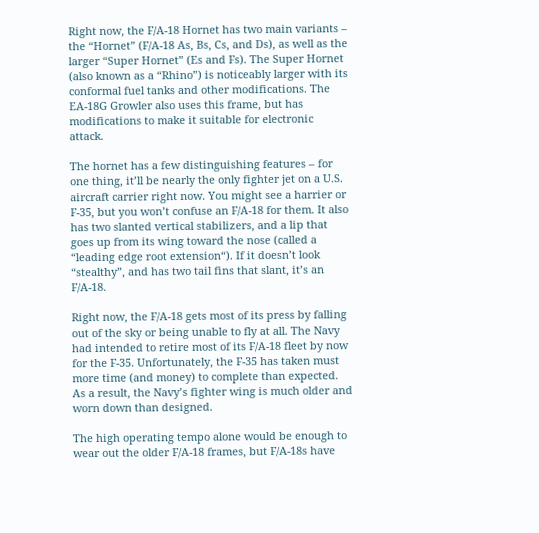Right now, the F/A-18 Hornet has two main variants – the “Hornet” (F/A-18 As, Bs, Cs, and Ds), as well as the larger “Super Hornet” (Es and Fs). The Super Hornet (also known as a “Rhino”) is noticeably larger with its conformal fuel tanks and other modifications. The EA-18G Growler also uses this frame, but has modifications to make it suitable for electronic attack.

The hornet has a few distinguishing features – for one thing, it’ll be nearly the only fighter jet on a U.S. aircraft carrier right now. You might see a harrier or F-35, but you won’t confuse an F/A-18 for them. It also has two slanted vertical stabilizers, and a lip that goes up from its wing toward the nose (called a “leading edge root extension“). If it doesn’t look “stealthy”, and has two tail fins that slant, it’s an F/A-18.

Right now, the F/A-18 gets most of its press by falling out of the sky or being unable to fly at all. The Navy had intended to retire most of its F/A-18 fleet by now for the F-35. Unfortunately, the F-35 has taken must more time (and money) to complete than expected. As a result, the Navy’s fighter wing is much older and worn down than designed.

The high operating tempo alone would be enough to wear out the older F/A-18 frames, but F/A-18s have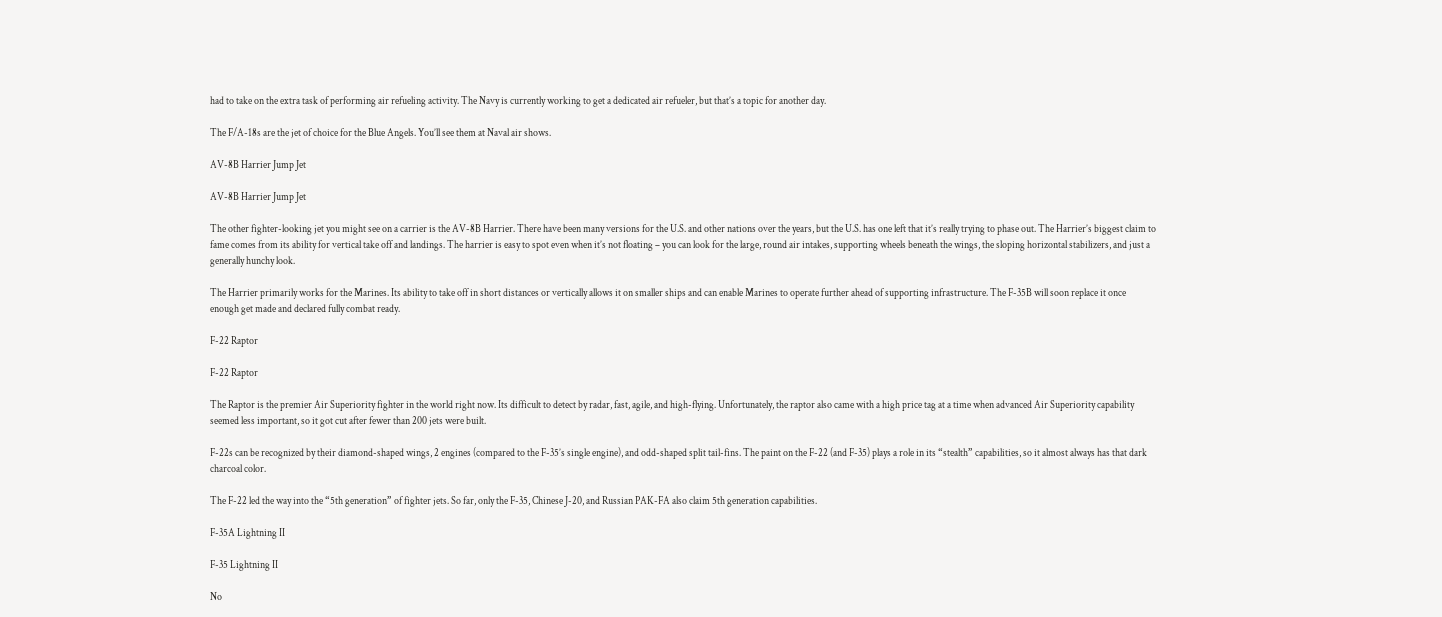had to take on the extra task of performing air refueling activity. The Navy is currently working to get a dedicated air refueler, but that’s a topic for another day.

The F/A-18s are the jet of choice for the Blue Angels. You’ll see them at Naval air shows.

AV-8B Harrier Jump Jet

AV-8B Harrier Jump Jet

The other fighter-looking jet you might see on a carrier is the AV-8B Harrier. There have been many versions for the U.S. and other nations over the years, but the U.S. has one left that it’s really trying to phase out. The Harrier’s biggest claim to fame comes from its ability for vertical take off and landings. The harrier is easy to spot even when it’s not floating – you can look for the large, round air intakes, supporting wheels beneath the wings, the sloping horizontal stabilizers, and just a generally hunchy look.

The Harrier primarily works for the Marines. Its ability to take off in short distances or vertically allows it on smaller ships and can enable Marines to operate further ahead of supporting infrastructure. The F-35B will soon replace it once enough get made and declared fully combat ready.

F-22 Raptor

F-22 Raptor

The Raptor is the premier Air Superiority fighter in the world right now. Its difficult to detect by radar, fast, agile, and high-flying. Unfortunately, the raptor also came with a high price tag at a time when advanced Air Superiority capability seemed less important, so it got cut after fewer than 200 jets were built.

F-22s can be recognized by their diamond-shaped wings, 2 engines (compared to the F-35’s single engine), and odd-shaped split tail-fins. The paint on the F-22 (and F-35) plays a role in its “stealth” capabilities, so it almost always has that dark charcoal color.

The F-22 led the way into the “5th generation” of fighter jets. So far, only the F-35, Chinese J-20, and Russian PAK-FA also claim 5th generation capabilities.

F-35A Lightning II

F-35 Lightning II

No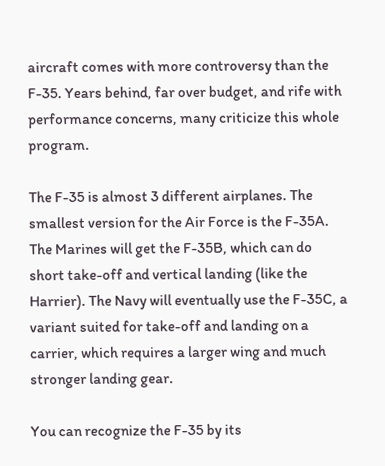aircraft comes with more controversy than the F-35. Years behind, far over budget, and rife with performance concerns, many criticize this whole program.

The F-35 is almost 3 different airplanes. The smallest version for the Air Force is the F-35A. The Marines will get the F-35B, which can do short take-off and vertical landing (like the Harrier). The Navy will eventually use the F-35C, a variant suited for take-off and landing on a carrier, which requires a larger wing and much stronger landing gear.

You can recognize the F-35 by its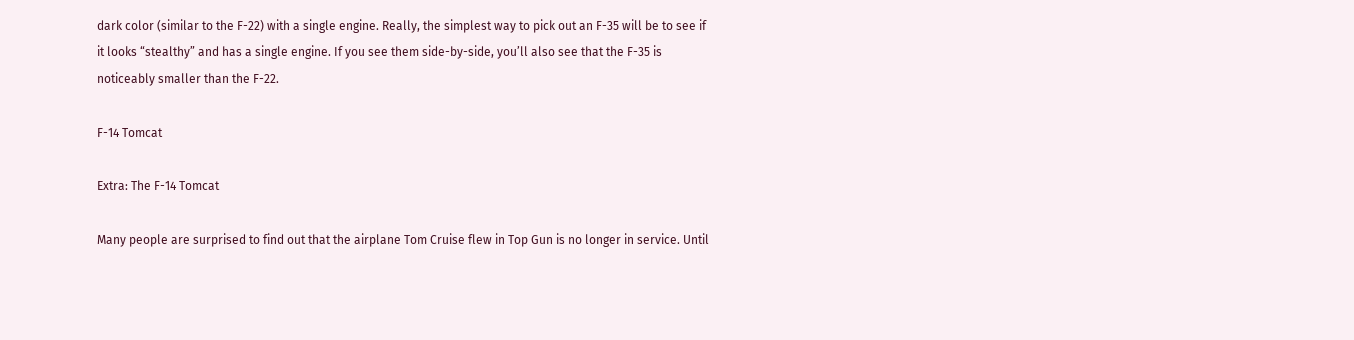dark color (similar to the F-22) with a single engine. Really, the simplest way to pick out an F-35 will be to see if it looks “stealthy” and has a single engine. If you see them side-by-side, you’ll also see that the F-35 is noticeably smaller than the F-22.

F-14 Tomcat

Extra: The F-14 Tomcat

Many people are surprised to find out that the airplane Tom Cruise flew in Top Gun is no longer in service. Until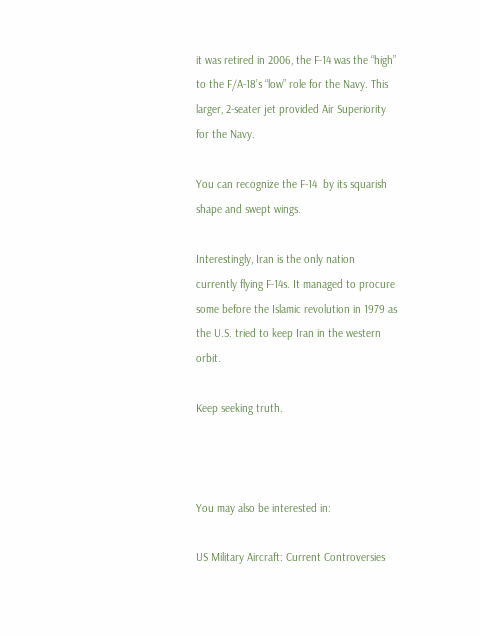it was retired in 2006, the F-14 was the “high” to the F/A-18’s “low” role for the Navy. This larger, 2-seater jet provided Air Superiority for the Navy.

You can recognize the F-14  by its squarish shape and swept wings.

Interestingly, Iran is the only nation currently flying F-14s. It managed to procure some before the Islamic revolution in 1979 as the U.S. tried to keep Iran in the western orbit.

Keep seeking truth.



You may also be interested in:

US Military Aircraft: Current Controversies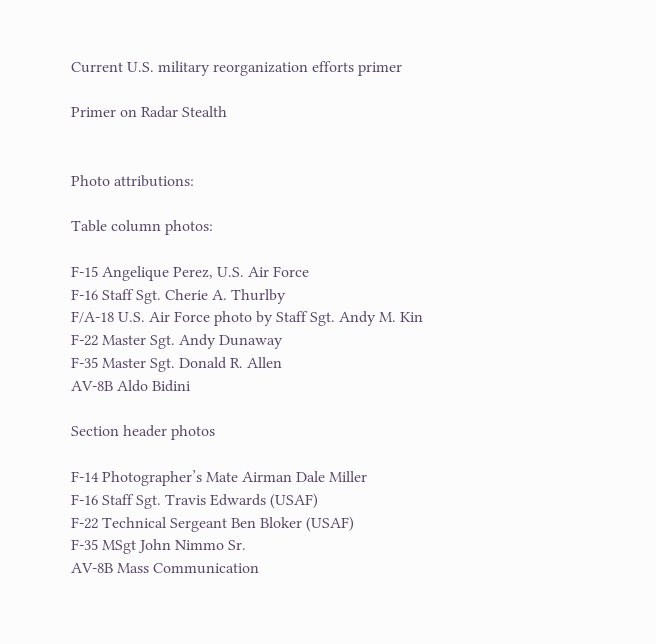Current U.S. military reorganization efforts primer

Primer on Radar Stealth


Photo attributions:

Table column photos:

F-15 Angelique Perez, U.S. Air Force
F-16 Staff Sgt. Cherie A. Thurlby
F/A-18 U.S. Air Force photo by Staff Sgt. Andy M. Kin
F-22 Master Sgt. Andy Dunaway
F-35 Master Sgt. Donald R. Allen
AV-8B Aldo Bidini

Section header photos

F-14 Photographer’s Mate Airman Dale Miller
F-16 Staff Sgt. Travis Edwards (USAF)
F-22 Technical Sergeant Ben Bloker (USAF)
F-35 MSgt John Nimmo Sr.
AV-8B Mass Communication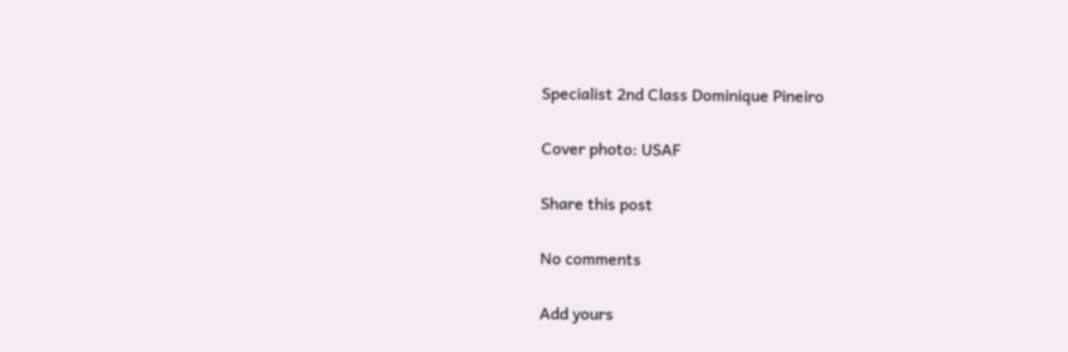Specialist 2nd Class Dominique Pineiro

Cover photo: USAF

Share this post

No comments

Add yours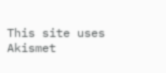This site uses Akismet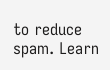to reduce spam. Learn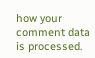how your comment data is processed.